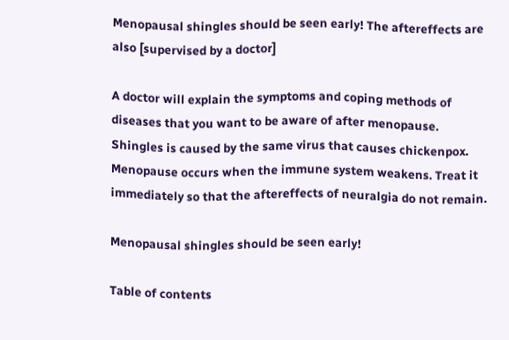Menopausal shingles should be seen early! The aftereffects are also [supervised by a doctor]

A doctor will explain the symptoms and coping methods of diseases that you want to be aware of after menopause. Shingles is caused by the same virus that causes chickenpox. Menopause occurs when the immune system weakens. Treat it immediately so that the aftereffects of neuralgia do not remain.

Menopausal shingles should be seen early!

Table of contents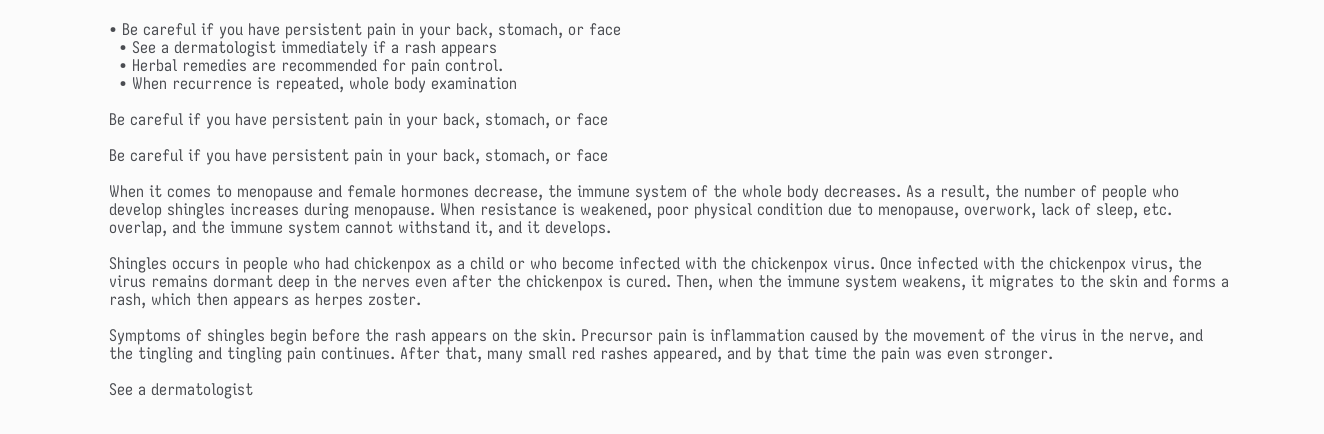• Be careful if you have persistent pain in your back, stomach, or face
  • See a dermatologist immediately if a rash appears
  • Herbal remedies are recommended for pain control.
  • When recurrence is repeated, whole body examination

Be careful if you have persistent pain in your back, stomach, or face

Be careful if you have persistent pain in your back, stomach, or face

When it comes to menopause and female hormones decrease, the immune system of the whole body decreases. As a result, the number of people who develop shingles increases during menopause. When resistance is weakened, poor physical condition due to menopause, overwork, lack of sleep, etc. overlap, and the immune system cannot withstand it, and it develops.

Shingles occurs in people who had chickenpox as a child or who become infected with the chickenpox virus. Once infected with the chickenpox virus, the virus remains dormant deep in the nerves even after the chickenpox is cured. Then, when the immune system weakens, it migrates to the skin and forms a rash, which then appears as herpes zoster.

Symptoms of shingles begin before the rash appears on the skin. Precursor pain is inflammation caused by the movement of the virus in the nerve, and the tingling and tingling pain continues. After that, many small red rashes appeared, and by that time the pain was even stronger.

See a dermatologist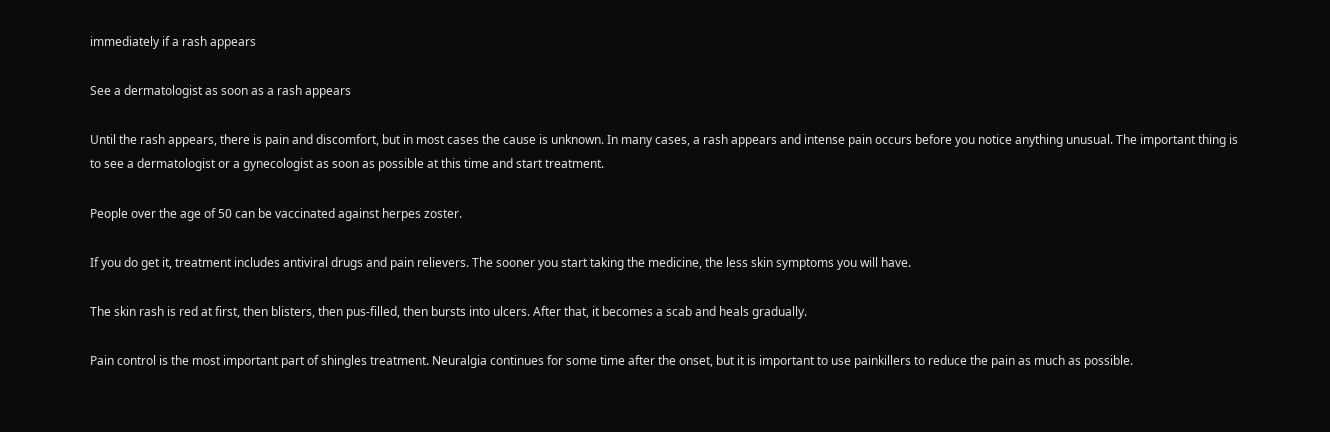immediately if a rash appears

See a dermatologist as soon as a rash appears

Until the rash appears, there is pain and discomfort, but in most cases the cause is unknown. In many cases, a rash appears and intense pain occurs before you notice anything unusual. The important thing is to see a dermatologist or a gynecologist as soon as possible at this time and start treatment.

People over the age of 50 can be vaccinated against herpes zoster.

If you do get it, treatment includes antiviral drugs and pain relievers. The sooner you start taking the medicine, the less skin symptoms you will have.

The skin rash is red at first, then blisters, then pus-filled, then bursts into ulcers. After that, it becomes a scab and heals gradually.

Pain control is the most important part of shingles treatment. Neuralgia continues for some time after the onset, but it is important to use painkillers to reduce the pain as much as possible.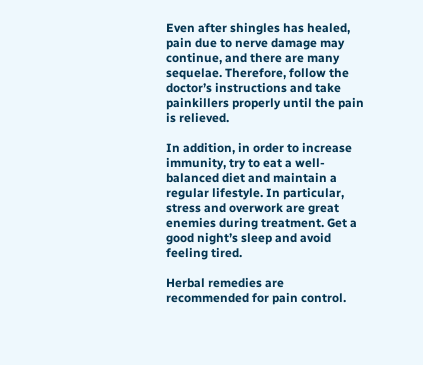Even after shingles has healed, pain due to nerve damage may continue, and there are many sequelae. Therefore, follow the doctor’s instructions and take painkillers properly until the pain is relieved.

In addition, in order to increase immunity, try to eat a well-balanced diet and maintain a regular lifestyle. In particular, stress and overwork are great enemies during treatment. Get a good night’s sleep and avoid feeling tired.

Herbal remedies are recommended for pain control.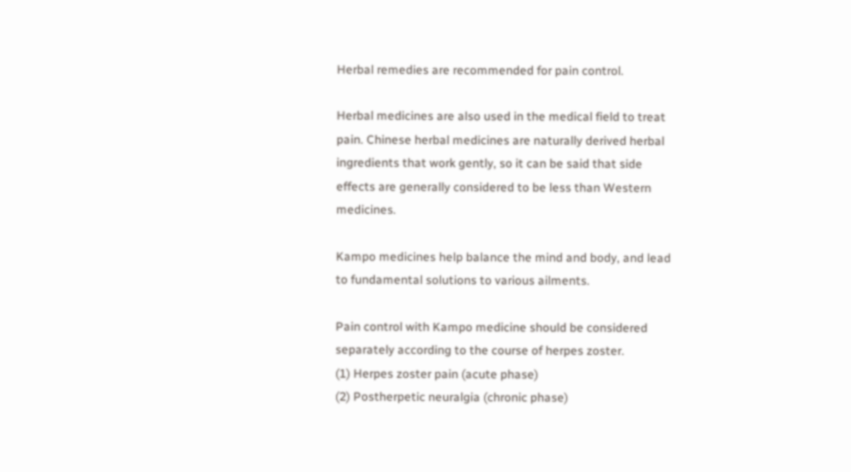Herbal remedies are recommended for pain control.

Herbal medicines are also used in the medical field to treat pain. Chinese herbal medicines are naturally derived herbal ingredients that work gently, so it can be said that side effects are generally considered to be less than Western medicines.

Kampo medicines help balance the mind and body, and lead to fundamental solutions to various ailments.

Pain control with Kampo medicine should be considered separately according to the course of herpes zoster.
(1) Herpes zoster pain (acute phase)
(2) Postherpetic neuralgia (chronic phase)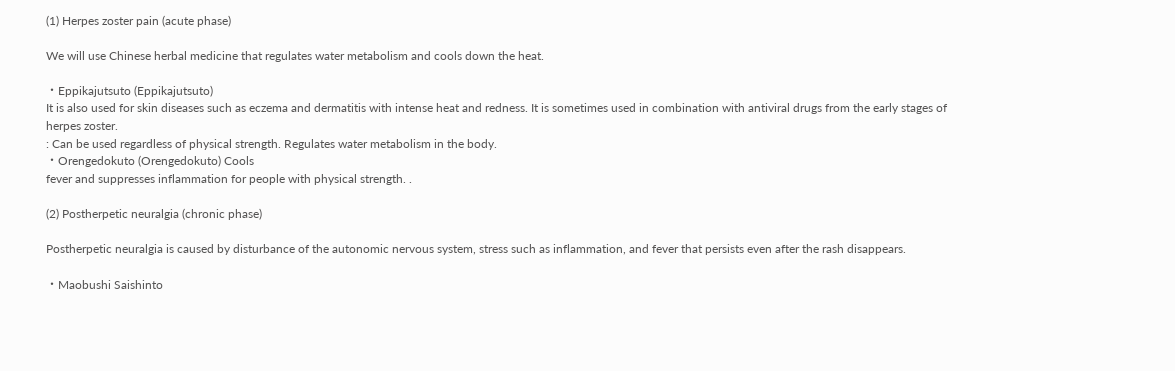(1) Herpes zoster pain (acute phase)

We will use Chinese herbal medicine that regulates water metabolism and cools down the heat.

・Eppikajutsuto (Eppikajutsuto)
It is also used for skin diseases such as eczema and dermatitis with intense heat and redness. It is sometimes used in combination with antiviral drugs from the early stages of herpes zoster.
: Can be used regardless of physical strength. Regulates water metabolism in the body.
・Orengedokuto (Orengedokuto) Cools
fever and suppresses inflammation for people with physical strength. .

(2) Postherpetic neuralgia (chronic phase)

Postherpetic neuralgia is caused by disturbance of the autonomic nervous system, stress such as inflammation, and fever that persists even after the rash disappears.

・Maobushi Saishinto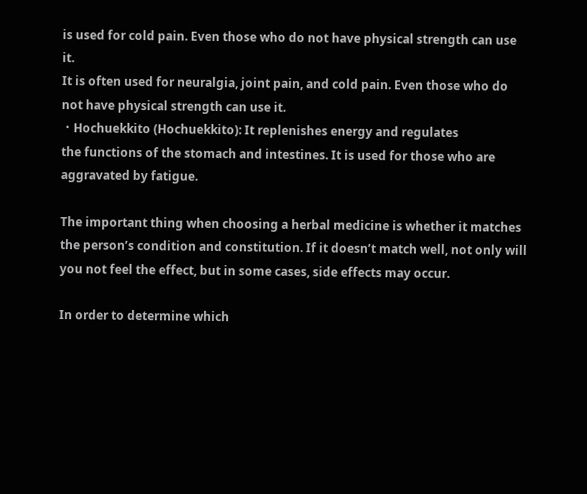is used for cold pain. Even those who do not have physical strength can use it.
It is often used for neuralgia, joint pain, and cold pain. Even those who do not have physical strength can use it.
・Hochuekkito (Hochuekkito): It replenishes energy and regulates
the functions of the stomach and intestines. It is used for those who are aggravated by fatigue.

The important thing when choosing a herbal medicine is whether it matches the person’s condition and constitution. If it doesn’t match well, not only will you not feel the effect, but in some cases, side effects may occur.

In order to determine which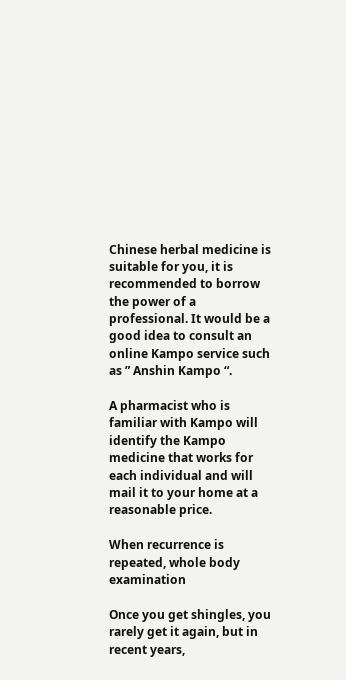Chinese herbal medicine is suitable for you, it is recommended to borrow the power of a professional. It would be a good idea to consult an online Kampo service such as ” Anshin Kampo “.

A pharmacist who is familiar with Kampo will identify the Kampo medicine that works for each individual and will mail it to your home at a reasonable price.

When recurrence is repeated, whole body examination

Once you get shingles, you rarely get it again, but in recent years,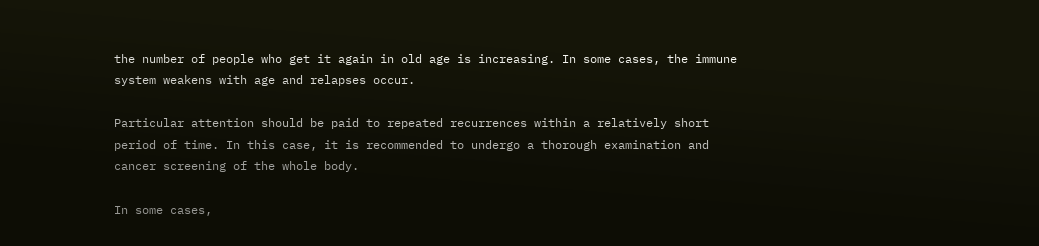the number of people who get it again in old age is increasing. In some cases, the immune system weakens with age and relapses occur.

Particular attention should be paid to repeated recurrences within a relatively short period of time. In this case, it is recommended to undergo a thorough examination and cancer screening of the whole body.

In some cases,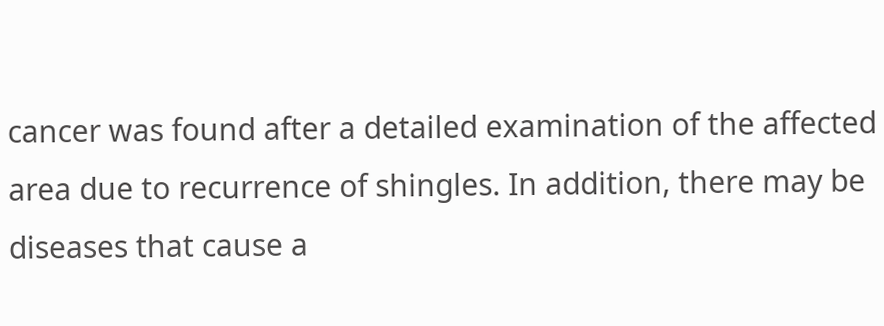cancer was found after a detailed examination of the affected area due to recurrence of shingles. In addition, there may be diseases that cause a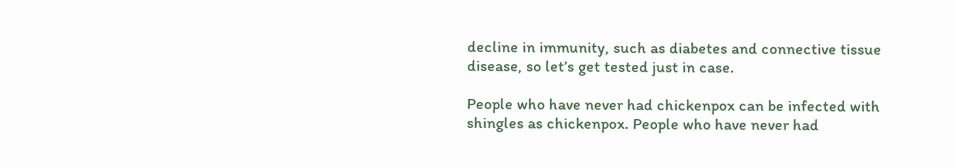decline in immunity, such as diabetes and connective tissue disease, so let’s get tested just in case.

People who have never had chickenpox can be infected with shingles as chickenpox. People who have never had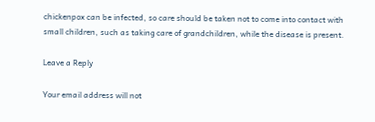chickenpox can be infected, so care should be taken not to come into contact with small children, such as taking care of grandchildren, while the disease is present.

Leave a Reply

Your email address will not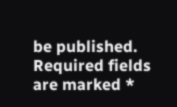be published. Required fields are marked *